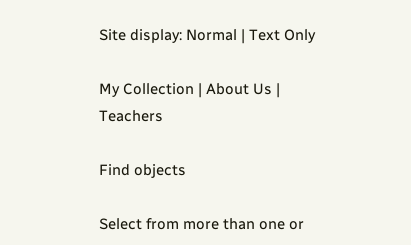Site display: Normal | Text Only

My Collection | About Us | Teachers

Find objects

Select from more than one or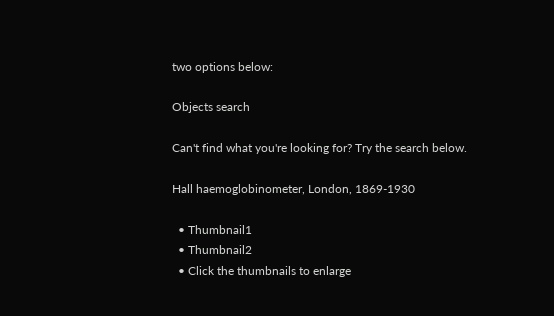two options below:

Objects search

Can't find what you're looking for? Try the search below.

Hall haemoglobinometer, London, 1869-1930

  • Thumbnail1
  • Thumbnail2
  • Click the thumbnails to enlarge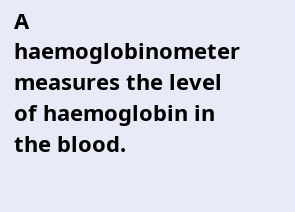A haemoglobinometer measures the level of haemoglobin in the blood.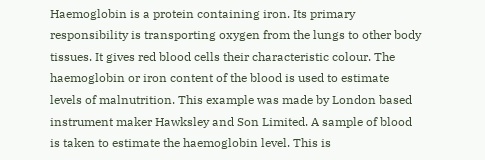Haemoglobin is a protein containing iron. Its primary responsibility is transporting oxygen from the lungs to other body tissues. It gives red blood cells their characteristic colour. The haemoglobin or iron content of the blood is used to estimate levels of malnutrition. This example was made by London based instrument maker Hawksley and Son Limited. A sample of blood is taken to estimate the haemoglobin level. This is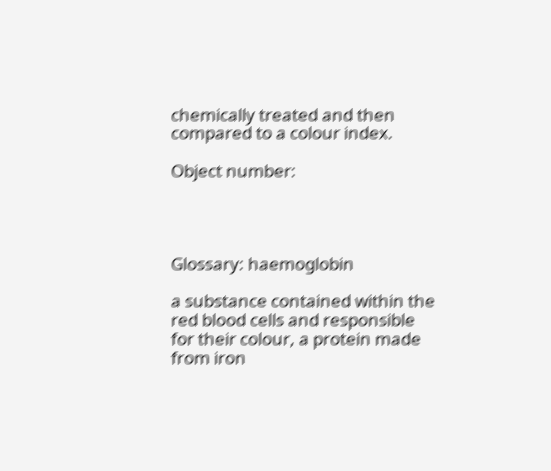chemically treated and then compared to a colour index.

Object number:




Glossary: haemoglobin

a substance contained within the red blood cells and responsible for their colour, a protein made from iron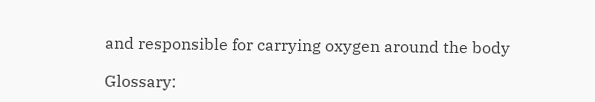and responsible for carrying oxygen around the body

Glossary: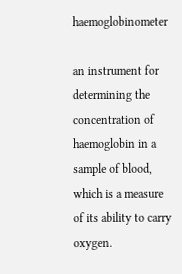haemoglobinometer

an instrument for determining the concentration of haemoglobin in a sample of blood, which is a measure of its ability to carry oxygen.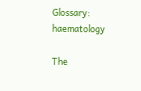Glossary: haematology

The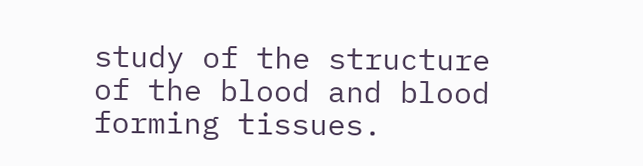study of the structure of the blood and blood forming tissues.